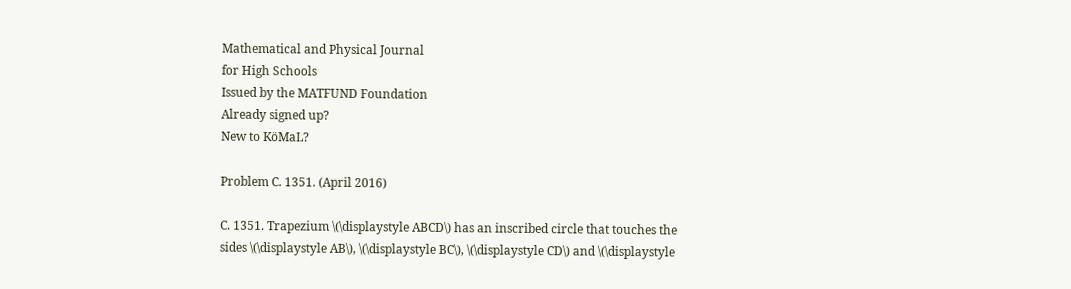Mathematical and Physical Journal
for High Schools
Issued by the MATFUND Foundation
Already signed up?
New to KöMaL?

Problem C. 1351. (April 2016)

C. 1351. Trapezium \(\displaystyle ABCD\) has an inscribed circle that touches the sides \(\displaystyle AB\), \(\displaystyle BC\), \(\displaystyle CD\) and \(\displaystyle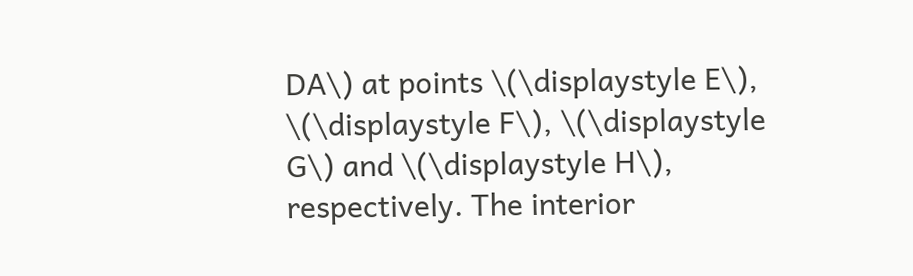DA\) at points \(\displaystyle E\), \(\displaystyle F\), \(\displaystyle G\) and \(\displaystyle H\), respectively. The interior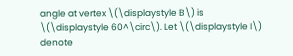angle at vertex \(\displaystyle B\) is \(\displaystyle 60^\circ\). Let \(\displaystyle I\) denote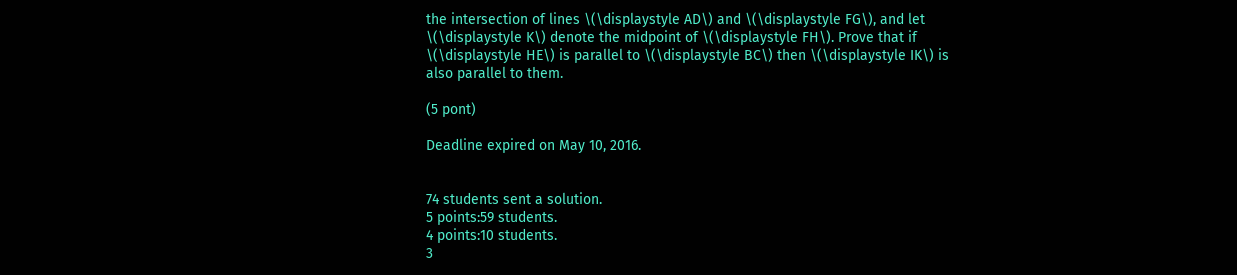the intersection of lines \(\displaystyle AD\) and \(\displaystyle FG\), and let \(\displaystyle K\) denote the midpoint of \(\displaystyle FH\). Prove that if \(\displaystyle HE\) is parallel to \(\displaystyle BC\) then \(\displaystyle IK\) is also parallel to them.

(5 pont)

Deadline expired on May 10, 2016.


74 students sent a solution.
5 points:59 students.
4 points:10 students.
3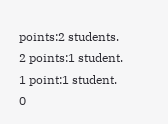points:2 students.
2 points:1 student.
1 point:1 student.
0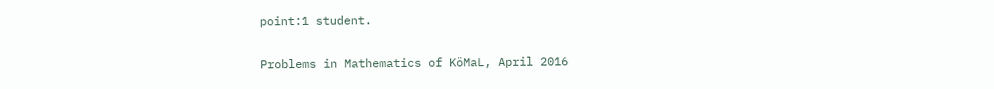point:1 student.

Problems in Mathematics of KöMaL, April 2016